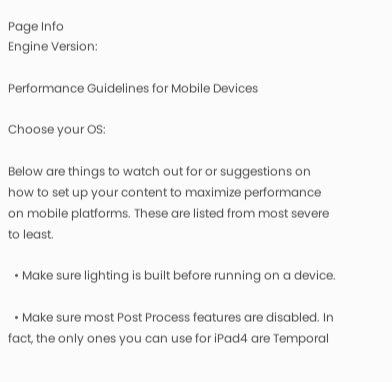Page Info
Engine Version:

Performance Guidelines for Mobile Devices

Choose your OS:

Below are things to watch out for or suggestions on how to set up your content to maximize performance on mobile platforms. These are listed from most severe to least.

  • Make sure lighting is built before running on a device.

  • Make sure most Post Process features are disabled. In fact, the only ones you can use for iPad4 are Temporal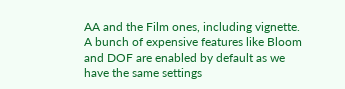AA and the Film ones, including vignette. A bunch of expensive features like Bloom and DOF are enabled by default as we have the same settings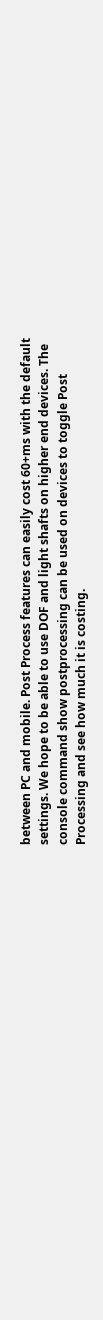between PC and mobile. Post Process features can easily cost 60+ms with the default settings. We hope to be able to use DOF and light shafts on higher end devices. The console command show postprocessing can be used on devices to toggle Post Processing and see how much it is costing.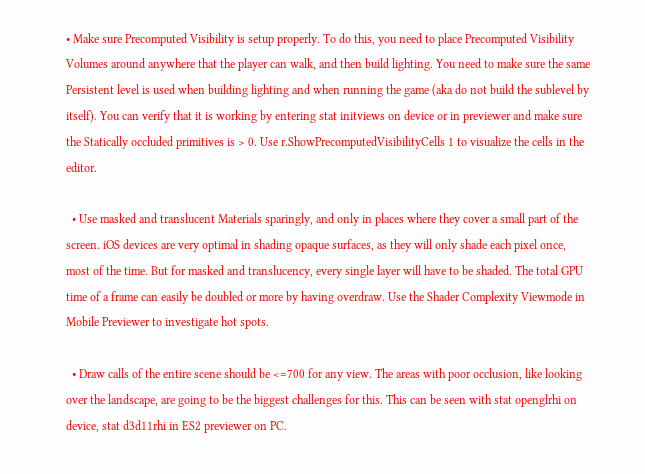• Make sure Precomputed Visibility is setup properly. To do this, you need to place Precomputed Visibility Volumes around anywhere that the player can walk, and then build lighting. You need to make sure the same Persistent level is used when building lighting and when running the game (aka do not build the sublevel by itself). You can verify that it is working by entering stat initviews on device or in previewer and make sure the Statically occluded primitives is > 0. Use r.ShowPrecomputedVisibilityCells 1 to visualize the cells in the editor.

  • Use masked and translucent Materials sparingly, and only in places where they cover a small part of the screen. iOS devices are very optimal in shading opaque surfaces, as they will only shade each pixel once, most of the time. But for masked and translucency, every single layer will have to be shaded. The total GPU time of a frame can easily be doubled or more by having overdraw. Use the Shader Complexity Viewmode in Mobile Previewer to investigate hot spots.

  • Draw calls of the entire scene should be <=700 for any view. The areas with poor occlusion, like looking over the landscape, are going to be the biggest challenges for this. This can be seen with stat openglrhi on device, stat d3d11rhi in ES2 previewer on PC.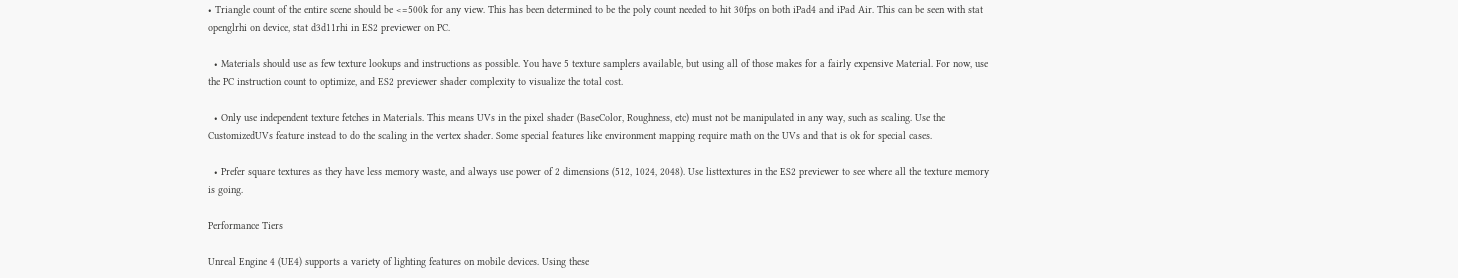• Triangle count of the entire scene should be <=500k for any view. This has been determined to be the poly count needed to hit 30fps on both iPad4 and iPad Air. This can be seen with stat openglrhi on device, stat d3d11rhi in ES2 previewer on PC.

  • Materials should use as few texture lookups and instructions as possible. You have 5 texture samplers available, but using all of those makes for a fairly expensive Material. For now, use the PC instruction count to optimize, and ES2 previewer shader complexity to visualize the total cost.

  • Only use independent texture fetches in Materials. This means UVs in the pixel shader (BaseColor, Roughness, etc) must not be manipulated in any way, such as scaling. Use the CustomizedUVs feature instead to do the scaling in the vertex shader. Some special features like environment mapping require math on the UVs and that is ok for special cases.

  • Prefer square textures as they have less memory waste, and always use power of 2 dimensions (512, 1024, 2048). Use listtextures in the ES2 previewer to see where all the texture memory is going.

Performance Tiers

Unreal Engine 4 (UE4) supports a variety of lighting features on mobile devices. Using these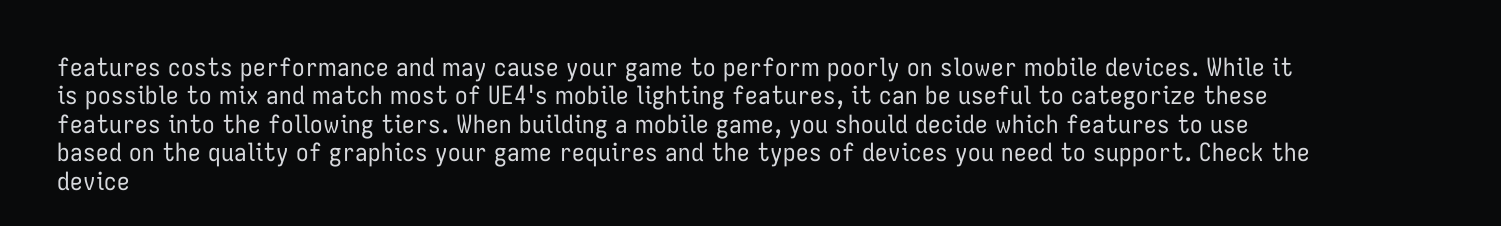features costs performance and may cause your game to perform poorly on slower mobile devices. While it is possible to mix and match most of UE4's mobile lighting features, it can be useful to categorize these features into the following tiers. When building a mobile game, you should decide which features to use based on the quality of graphics your game requires and the types of devices you need to support. Check the device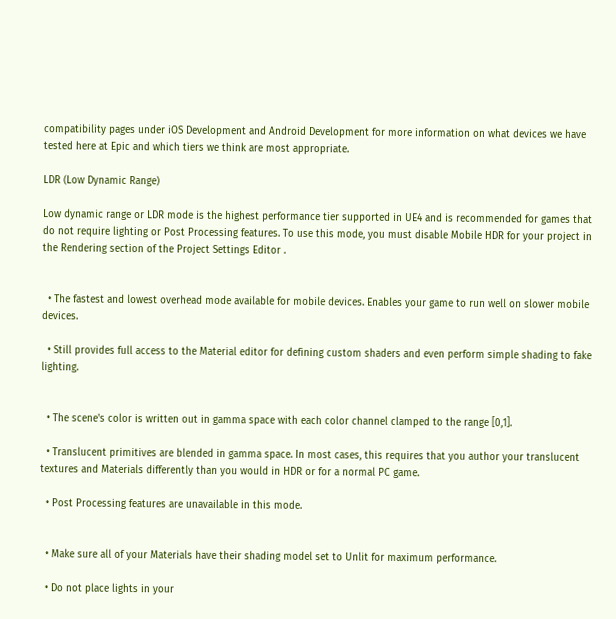compatibility pages under iOS Development and Android Development for more information on what devices we have tested here at Epic and which tiers we think are most appropriate.

LDR (Low Dynamic Range)

Low dynamic range or LDR mode is the highest performance tier supported in UE4 and is recommended for games that do not require lighting or Post Processing features. To use this mode, you must disable Mobile HDR for your project in the Rendering section of the Project Settings Editor .


  • The fastest and lowest overhead mode available for mobile devices. Enables your game to run well on slower mobile devices.

  • Still provides full access to the Material editor for defining custom shaders and even perform simple shading to fake lighting.


  • The scene's color is written out in gamma space with each color channel clamped to the range [0,1].

  • Translucent primitives are blended in gamma space. In most cases, this requires that you author your translucent textures and Materials differently than you would in HDR or for a normal PC game.

  • Post Processing features are unavailable in this mode.


  • Make sure all of your Materials have their shading model set to Unlit for maximum performance.

  • Do not place lights in your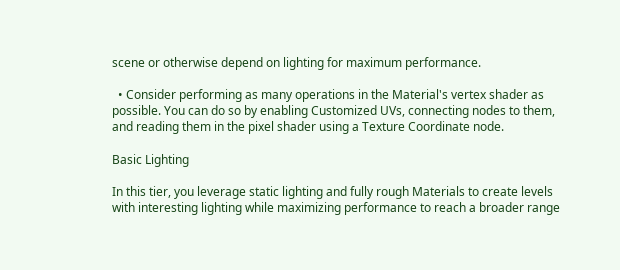scene or otherwise depend on lighting for maximum performance.

  • Consider performing as many operations in the Material's vertex shader as possible. You can do so by enabling Customized UVs, connecting nodes to them, and reading them in the pixel shader using a Texture Coordinate node.

Basic Lighting

In this tier, you leverage static lighting and fully rough Materials to create levels with interesting lighting while maximizing performance to reach a broader range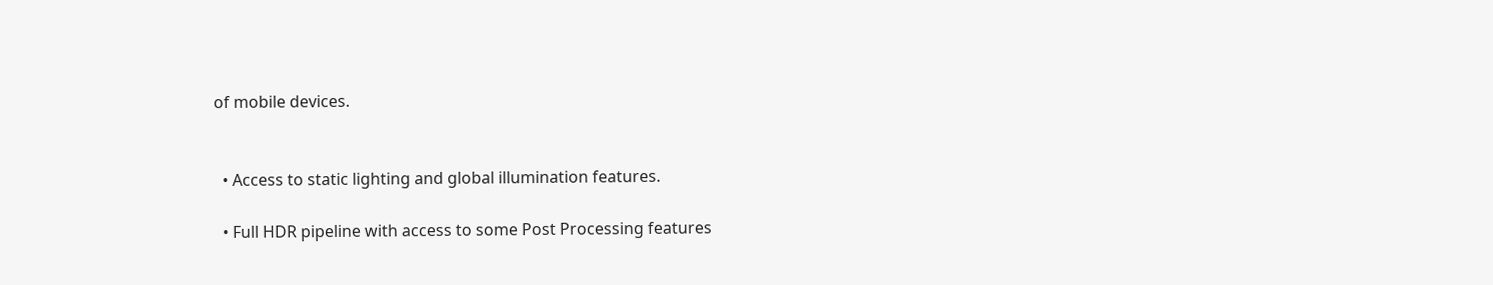of mobile devices.


  • Access to static lighting and global illumination features.

  • Full HDR pipeline with access to some Post Processing features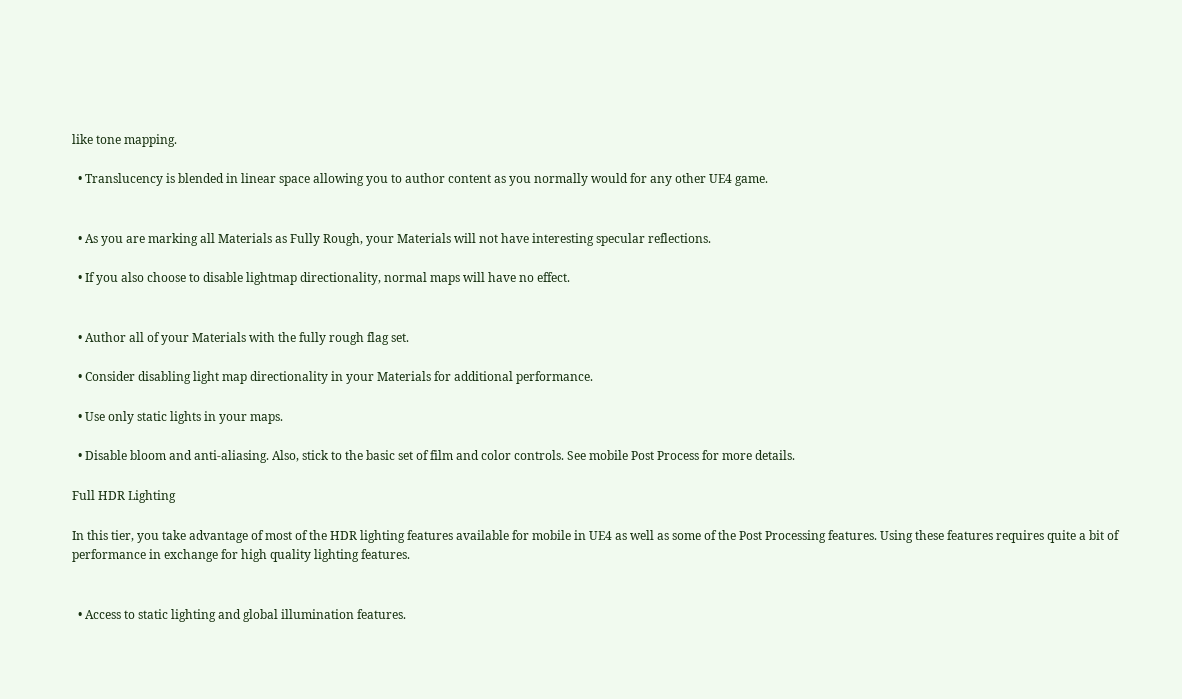like tone mapping.

  • Translucency is blended in linear space allowing you to author content as you normally would for any other UE4 game.


  • As you are marking all Materials as Fully Rough, your Materials will not have interesting specular reflections.

  • If you also choose to disable lightmap directionality, normal maps will have no effect.


  • Author all of your Materials with the fully rough flag set.

  • Consider disabling light map directionality in your Materials for additional performance.

  • Use only static lights in your maps.

  • Disable bloom and anti-aliasing. Also, stick to the basic set of film and color controls. See mobile Post Process for more details.

Full HDR Lighting

In this tier, you take advantage of most of the HDR lighting features available for mobile in UE4 as well as some of the Post Processing features. Using these features requires quite a bit of performance in exchange for high quality lighting features.


  • Access to static lighting and global illumination features.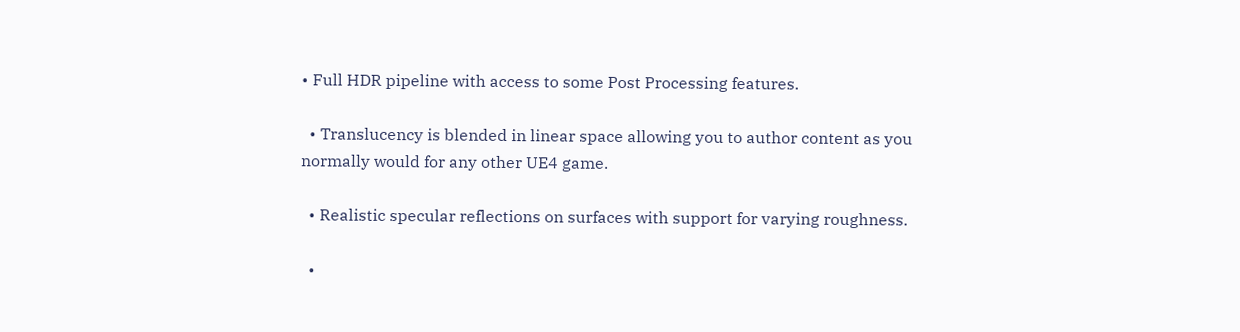• Full HDR pipeline with access to some Post Processing features.

  • Translucency is blended in linear space allowing you to author content as you normally would for any other UE4 game.

  • Realistic specular reflections on surfaces with support for varying roughness.

  •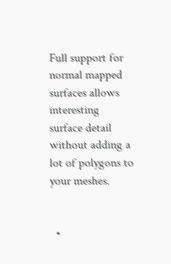Full support for normal mapped surfaces allows interesting surface detail without adding a lot of polygons to your meshes.


  •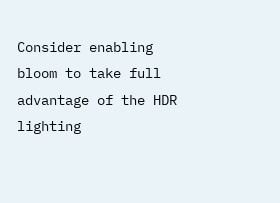Consider enabling bloom to take full advantage of the HDR lighting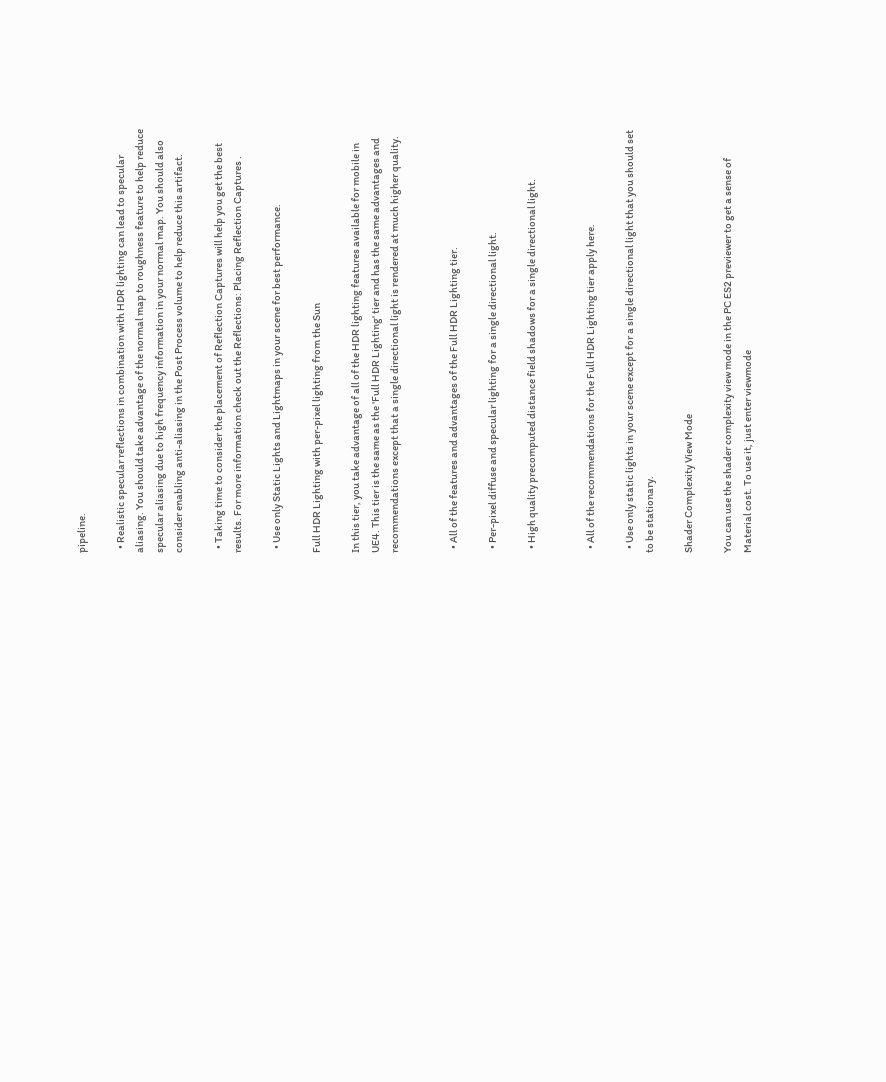pipeline.

  • Realistic specular reflections in combination with HDR lighting can lead to specular aliasing. You should take advantage of the normal map to roughness feature to help reduce specular aliasing due to high frequency information in your normal map. You should also consider enabling anti-aliasing in the Post Process volume to help reduce this artifact.

  • Taking time to consider the placement of Reflection Captures will help you get the best results. For more information check out the Reflections: Placing Reflection Captures .

  • Use only Static Lights and Lightmaps in your scene for best performance.

Full HDR Lighting with per-pixel lighting from the Sun

In this tier, you take advantage of all of the HDR lighting features available for mobile in UE4. This tier is the same as the 'Full HDR Lighting' tier and has the same advantages and recommendations except that a single directional light is rendered at much higher quality.


  • All of the features and advantages of the Full HDR Lighting tier.

  • Per-pixel diffuse and specular lighting for a single directional light.

  • High quality precomputed distance field shadows for a single directional light.


  • All of the recommendations for the Full HDR Lighting tier apply here.

  • Use only static lights in your scene except for a single directional light that you should set to be stationary.

Shader Complexity View Mode

You can use the shader complexity view mode in the PC ES2 previewer to get a sense of Material cost. To use it, just enter viewmode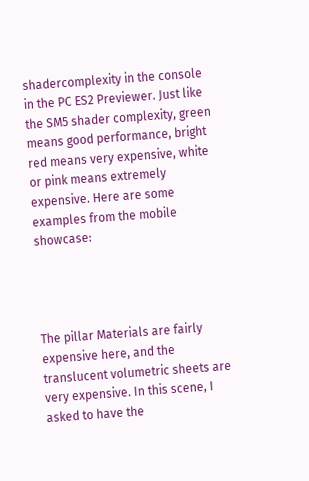shadercomplexity in the console in the PC ES2 Previewer. Just like the SM5 shader complexity, green means good performance, bright red means very expensive, white or pink means extremely expensive. Here are some examples from the mobile showcase:




The pillar Materials are fairly expensive here, and the translucent volumetric sheets are very expensive. In this scene, I asked to have the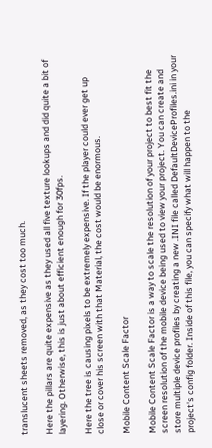translucent sheets removed, as they cost too much.

Here the pillars are quite expensive as they used all five texture lookups and did quite a bit of layering. Otherwise, this is just about efficient enough for 30fps.

Here the tree is causing pixels to be extremely expensive. If the player could ever get up close or cover his screen with that Material, the cost would be enormous.

Mobile Content Scale Factor

Mobile Content Scale Factor is a way to scale the resolution of your project to best fit the screen resolution of the mobile device being used to view your project. You can create and store multiple device profiles by creating a new .INI file called DefaultDeviceProfiles.ini in your project's config folder. Inside of this file, you can specify what will happen to the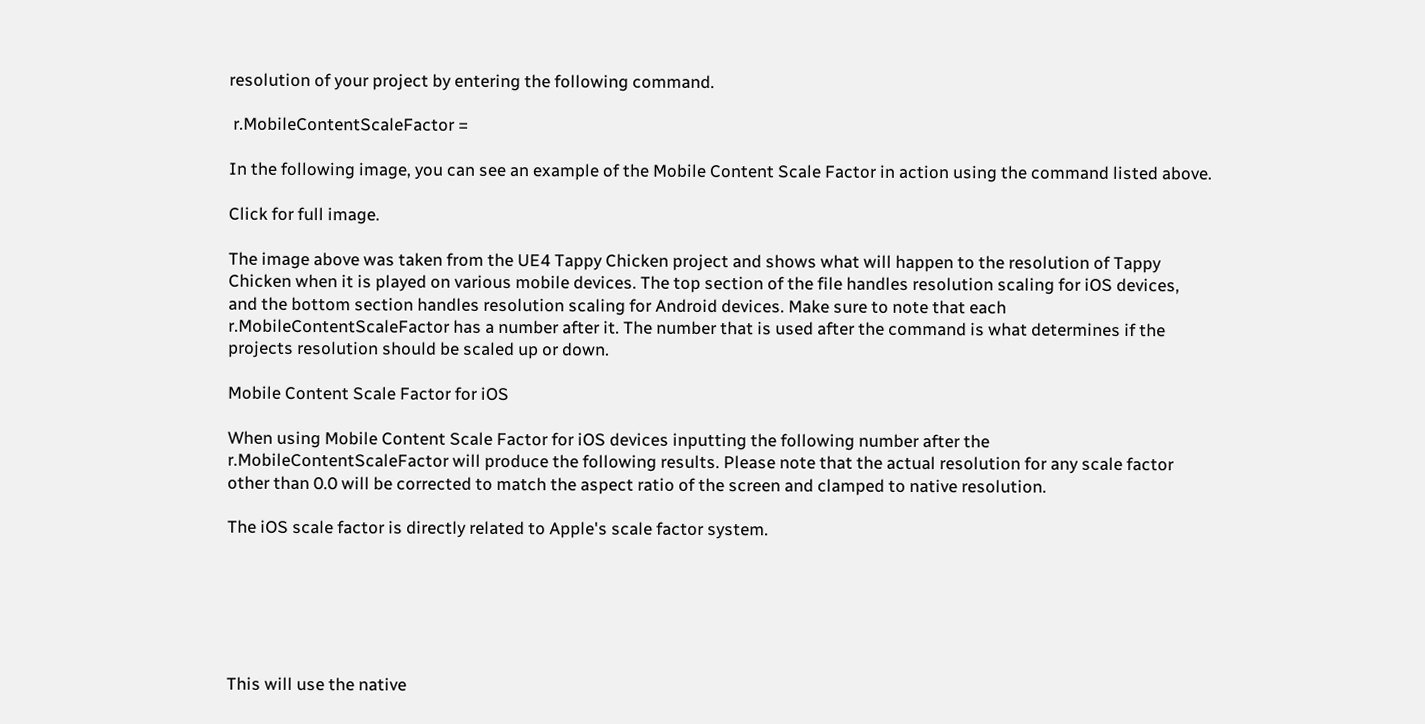resolution of your project by entering the following command.

 r.MobileContentScaleFactor =

In the following image, you can see an example of the Mobile Content Scale Factor in action using the command listed above.

Click for full image.

The image above was taken from the UE4 Tappy Chicken project and shows what will happen to the resolution of Tappy Chicken when it is played on various mobile devices. The top section of the file handles resolution scaling for iOS devices, and the bottom section handles resolution scaling for Android devices. Make sure to note that each r.MobileContentScaleFactor has a number after it. The number that is used after the command is what determines if the projects resolution should be scaled up or down.

Mobile Content Scale Factor for iOS

When using Mobile Content Scale Factor for iOS devices inputting the following number after the r.MobileContentScaleFactor will produce the following results. Please note that the actual resolution for any scale factor other than 0.0 will be corrected to match the aspect ratio of the screen and clamped to native resolution.

The iOS scale factor is directly related to Apple's scale factor system.






This will use the native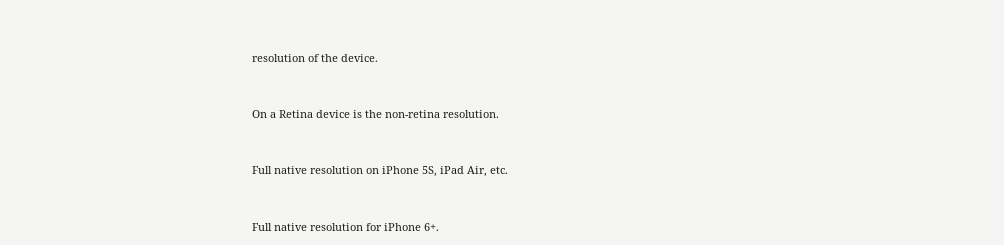resolution of the device.



On a Retina device is the non-retina resolution.



Full native resolution on iPhone 5S, iPad Air, etc.



Full native resolution for iPhone 6+.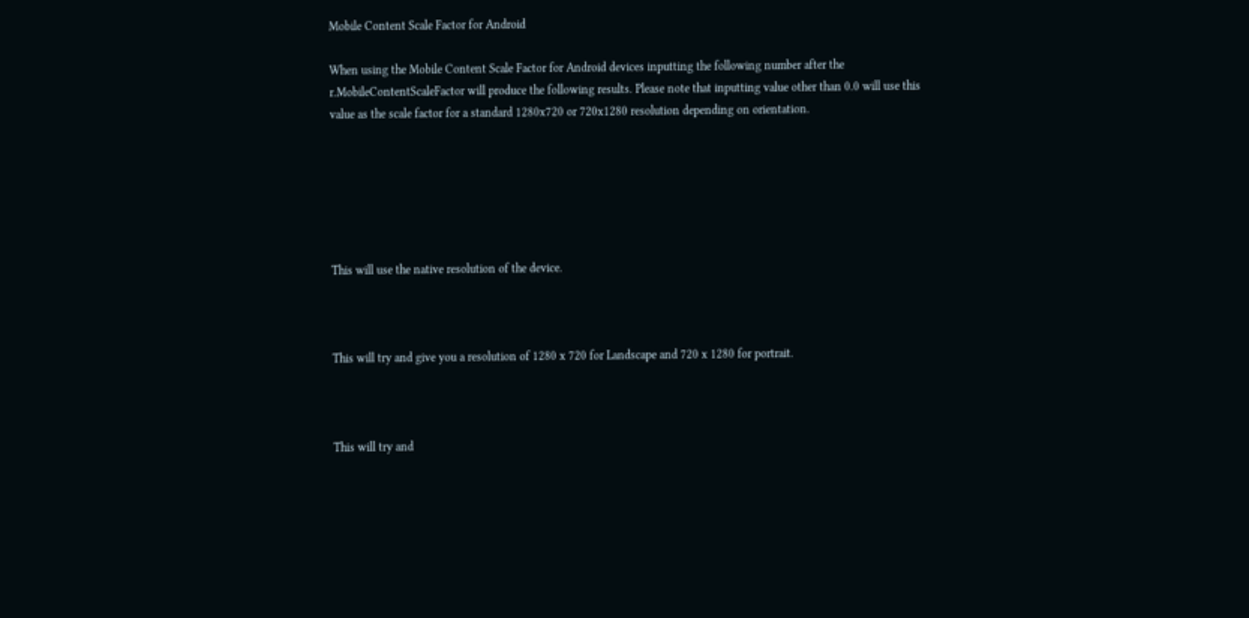Mobile Content Scale Factor for Android

When using the Mobile Content Scale Factor for Android devices inputting the following number after the r.MobileContentScaleFactor will produce the following results. Please note that inputting value other than 0.0 will use this value as the scale factor for a standard 1280x720 or 720x1280 resolution depending on orientation.






This will use the native resolution of the device.



This will try and give you a resolution of 1280 x 720 for Landscape and 720 x 1280 for portrait.



This will try and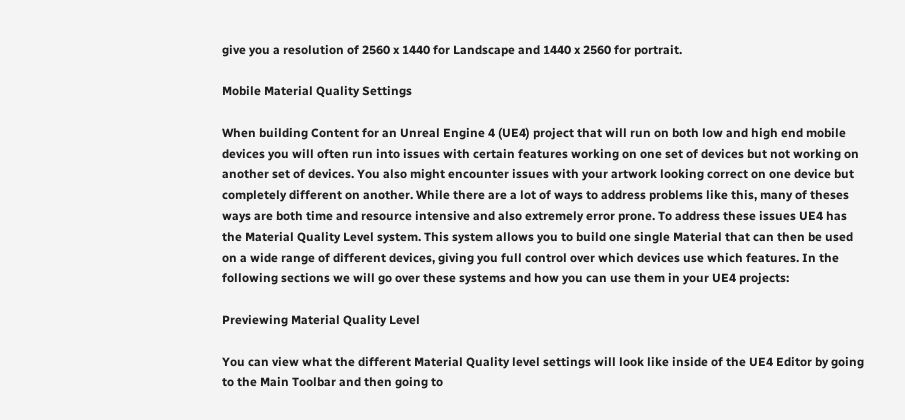give you a resolution of 2560 x 1440 for Landscape and 1440 x 2560 for portrait.

Mobile Material Quality Settings

When building Content for an Unreal Engine 4 (UE4) project that will run on both low and high end mobile devices you will often run into issues with certain features working on one set of devices but not working on another set of devices. You also might encounter issues with your artwork looking correct on one device but completely different on another. While there are a lot of ways to address problems like this, many of theses ways are both time and resource intensive and also extremely error prone. To address these issues UE4 has the Material Quality Level system. This system allows you to build one single Material that can then be used on a wide range of different devices, giving you full control over which devices use which features. In the following sections we will go over these systems and how you can use them in your UE4 projects:

Previewing Material Quality Level

You can view what the different Material Quality level settings will look like inside of the UE4 Editor by going to the Main Toolbar and then going to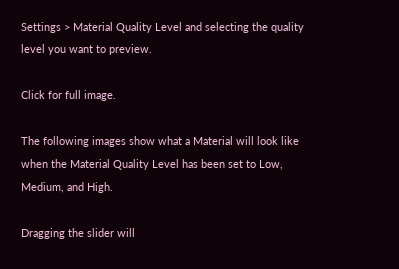Settings > Material Quality Level and selecting the quality level you want to preview.

Click for full image.

The following images show what a Material will look like when the Material Quality Level has been set to Low, Medium, and High.

Dragging the slider will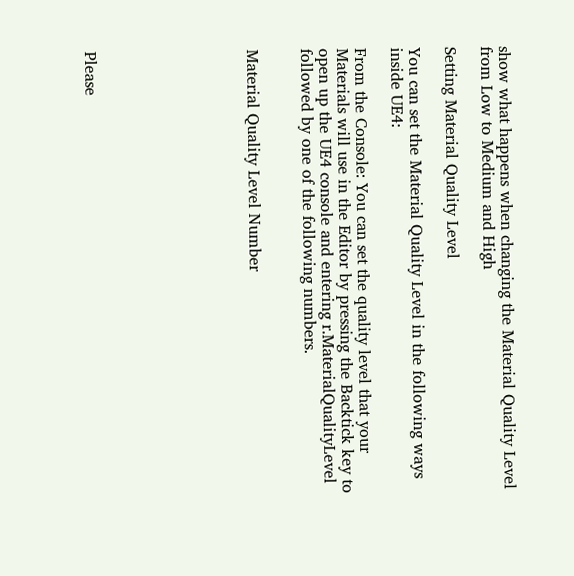show what happens when changing the Material Quality Level from Low to Medium and High

Setting Material Quality Level

You can set the Material Quality Level in the following ways inside UE4:

From the Console: You can set the quality level that your Materials will use in the Editor by pressing the Backtick key to open up the UE4 console and entering r.MaterialQualityLevel followed by one of the following numbers.


Material Quality Level Number








Please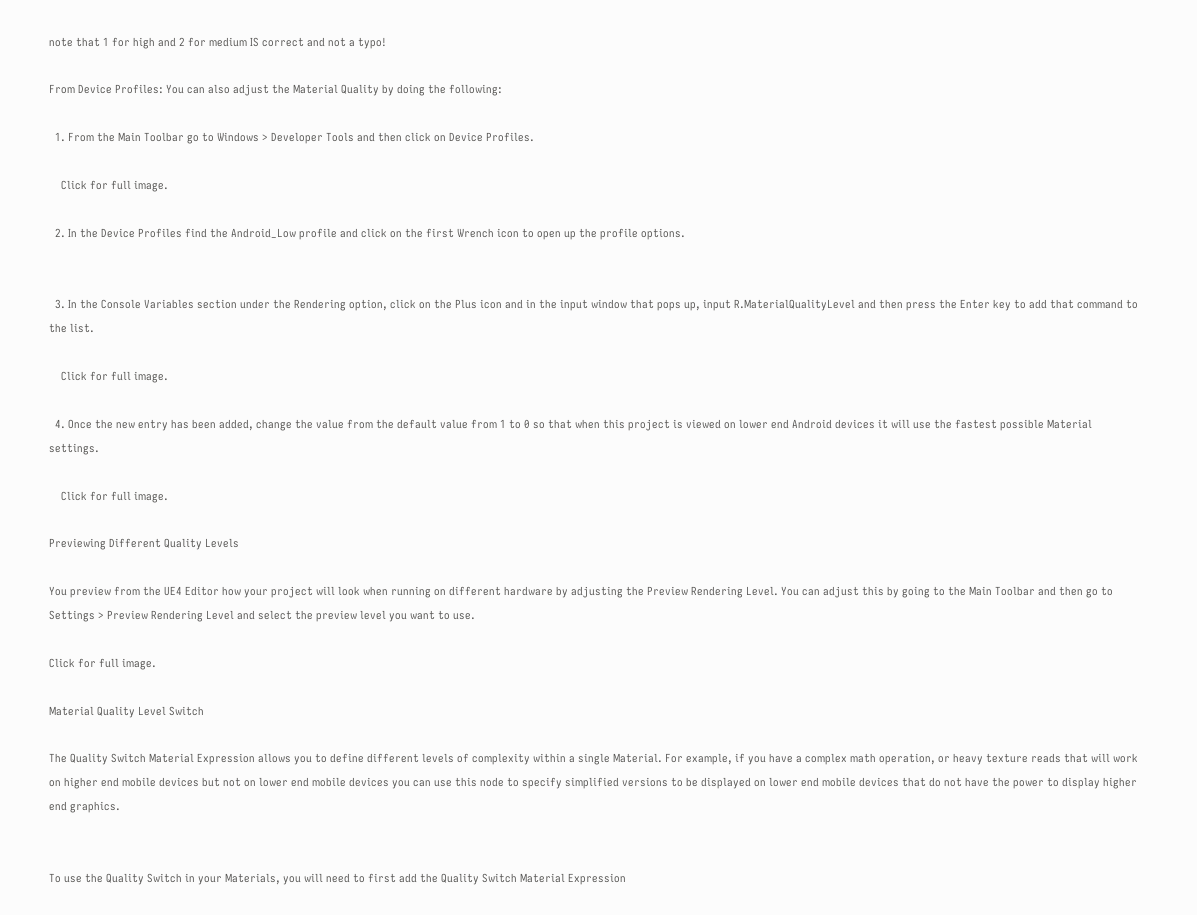note that 1 for high and 2 for medium IS correct and not a typo!

From Device Profiles: You can also adjust the Material Quality by doing the following:

  1. From the Main Toolbar go to Windows > Developer Tools and then click on Device Profiles.

    Click for full image.

  2. In the Device Profiles find the Android_Low profile and click on the first Wrench icon to open up the profile options.


  3. In the Console Variables section under the Rendering option, click on the Plus icon and in the input window that pops up, input R.MaterialQualityLevel and then press the Enter key to add that command to the list.

    Click for full image.

  4. Once the new entry has been added, change the value from the default value from 1 to 0 so that when this project is viewed on lower end Android devices it will use the fastest possible Material settings.

    Click for full image.

Previewing Different Quality Levels

You preview from the UE4 Editor how your project will look when running on different hardware by adjusting the Preview Rendering Level. You can adjust this by going to the Main Toolbar and then go to Settings > Preview Rendering Level and select the preview level you want to use.

Click for full image.

Material Quality Level Switch

The Quality Switch Material Expression allows you to define different levels of complexity within a single Material. For example, if you have a complex math operation, or heavy texture reads that will work on higher end mobile devices but not on lower end mobile devices you can use this node to specify simplified versions to be displayed on lower end mobile devices that do not have the power to display higher end graphics.


To use the Quality Switch in your Materials, you will need to first add the Quality Switch Material Expression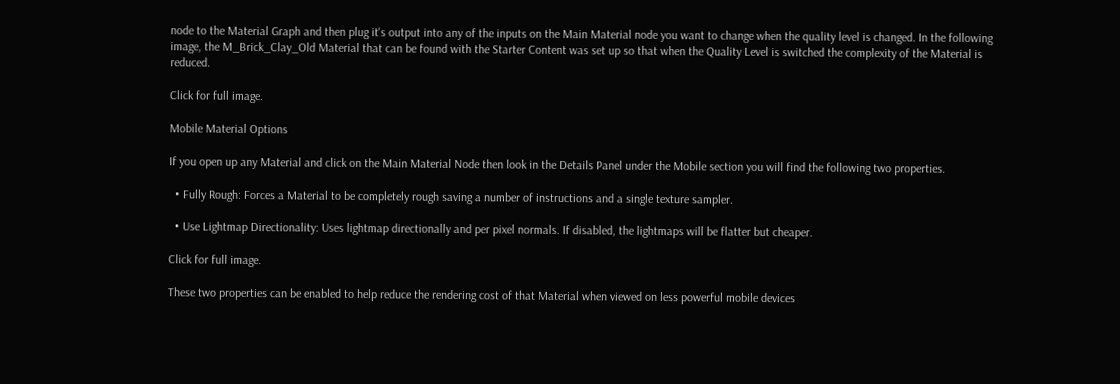node to the Material Graph and then plug it's output into any of the inputs on the Main Material node you want to change when the quality level is changed. In the following image, the M_Brick_Clay_Old Material that can be found with the Starter Content was set up so that when the Quality Level is switched the complexity of the Material is reduced.

Click for full image.

Mobile Material Options

If you open up any Material and click on the Main Material Node then look in the Details Panel under the Mobile section you will find the following two properties.

  • Fully Rough: Forces a Material to be completely rough saving a number of instructions and a single texture sampler.

  • Use Lightmap Directionality: Uses lightmap directionally and per pixel normals. If disabled, the lightmaps will be flatter but cheaper.

Click for full image.

These two properties can be enabled to help reduce the rendering cost of that Material when viewed on less powerful mobile devices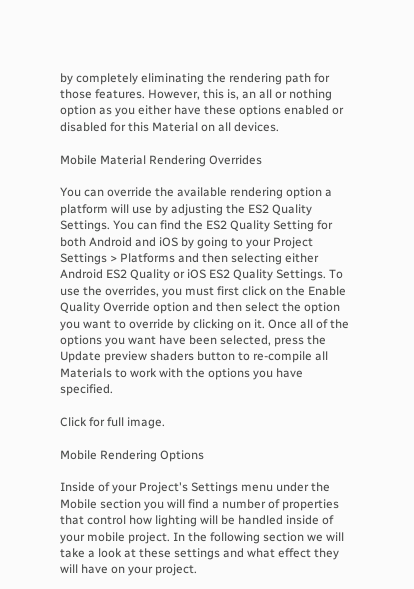by completely eliminating the rendering path for those features. However, this is, an all or nothing option as you either have these options enabled or disabled for this Material on all devices.

Mobile Material Rendering Overrides

You can override the available rendering option a platform will use by adjusting the ES2 Quality Settings. You can find the ES2 Quality Setting for both Android and iOS by going to your Project Settings > Platforms and then selecting either Android ES2 Quality or iOS ES2 Quality Settings. To use the overrides, you must first click on the Enable Quality Override option and then select the option you want to override by clicking on it. Once all of the options you want have been selected, press the Update preview shaders button to re-compile all Materials to work with the options you have specified.

Click for full image.

Mobile Rendering Options

Inside of your Project's Settings menu under the Mobile section you will find a number of properties that control how lighting will be handled inside of your mobile project. In the following section we will take a look at these settings and what effect they will have on your project.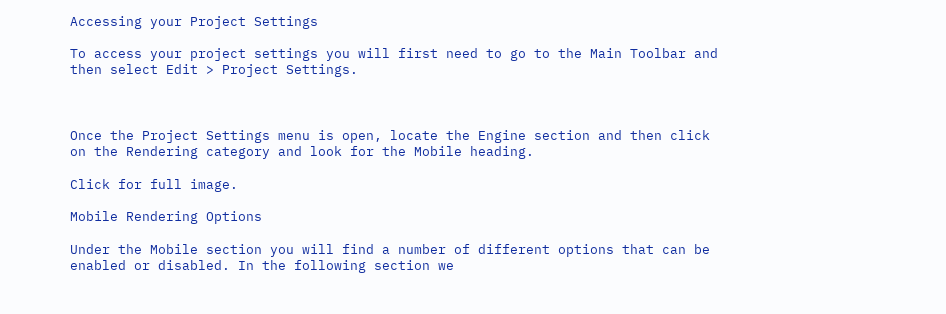Accessing your Project Settings

To access your project settings you will first need to go to the Main Toolbar and then select Edit > Project Settings.



Once the Project Settings menu is open, locate the Engine section and then click on the Rendering category and look for the Mobile heading.

Click for full image.

Mobile Rendering Options

Under the Mobile section you will find a number of different options that can be enabled or disabled. In the following section we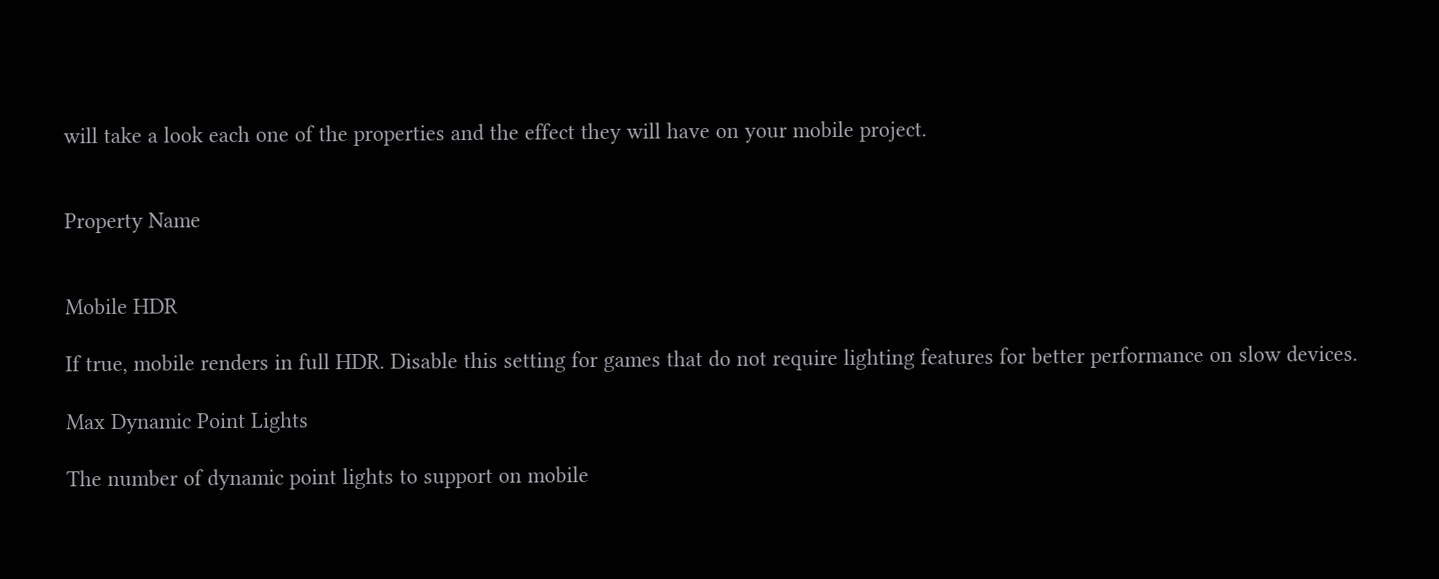will take a look each one of the properties and the effect they will have on your mobile project.


Property Name


Mobile HDR

If true, mobile renders in full HDR. Disable this setting for games that do not require lighting features for better performance on slow devices.

Max Dynamic Point Lights

The number of dynamic point lights to support on mobile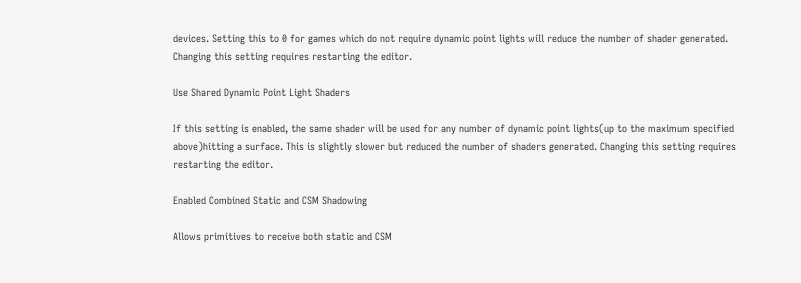devices. Setting this to 0 for games which do not require dynamic point lights will reduce the number of shader generated. Changing this setting requires restarting the editor.

Use Shared Dynamic Point Light Shaders

If this setting is enabled, the same shader will be used for any number of dynamic point lights(up to the maximum specified above)hitting a surface. This is slightly slower but reduced the number of shaders generated. Changing this setting requires restarting the editor.

Enabled Combined Static and CSM Shadowing

Allows primitives to receive both static and CSM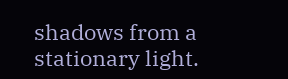shadows from a stationary light.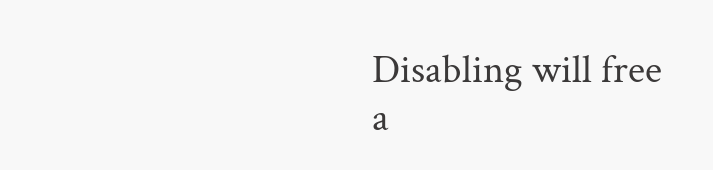Disabling will free a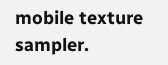mobile texture sampler.